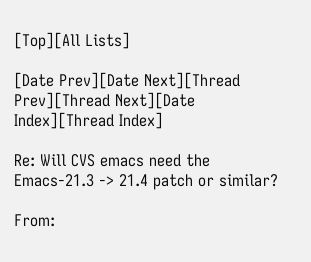[Top][All Lists]

[Date Prev][Date Next][Thread Prev][Thread Next][Date Index][Thread Index]

Re: Will CVS emacs need the Emacs-21.3 -> 21.4 patch or similar?

From: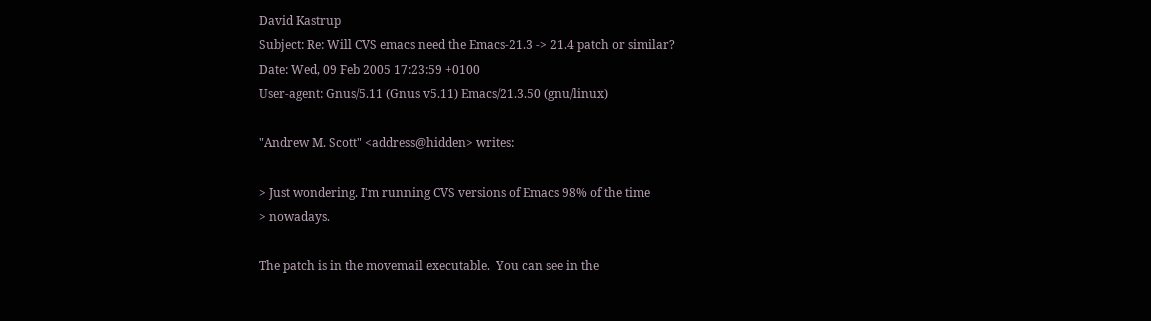David Kastrup
Subject: Re: Will CVS emacs need the Emacs-21.3 -> 21.4 patch or similar?
Date: Wed, 09 Feb 2005 17:23:59 +0100
User-agent: Gnus/5.11 (Gnus v5.11) Emacs/21.3.50 (gnu/linux)

"Andrew M. Scott" <address@hidden> writes:

> Just wondering. I'm running CVS versions of Emacs 98% of the time
> nowadays.

The patch is in the movemail executable.  You can see in the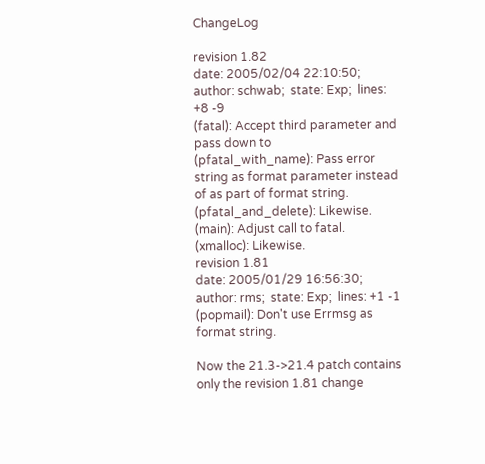ChangeLog

revision 1.82
date: 2005/02/04 22:10:50;  author: schwab;  state: Exp;  lines: +8 -9
(fatal): Accept third parameter and pass down to
(pfatal_with_name): Pass error string as format parameter instead
of as part of format string.
(pfatal_and_delete): Likewise.
(main): Adjust call to fatal.
(xmalloc): Likewise.
revision 1.81
date: 2005/01/29 16:56:30;  author: rms;  state: Exp;  lines: +1 -1
(popmail): Don't use Errmsg as format string.

Now the 21.3->21.4 patch contains only the revision 1.81 change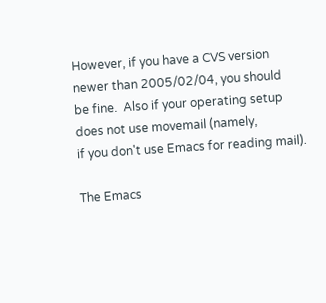However, if you have a CVS version newer than 2005/02/04, you should
be fine.  Also if your operating setup does not use movemail (namely,
if you don't use Emacs for reading mail).

The Emacs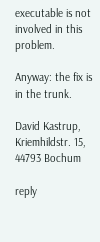executable is not involved in this problem.

Anyway: the fix is in the trunk.

David Kastrup, Kriemhildstr. 15, 44793 Bochum

reply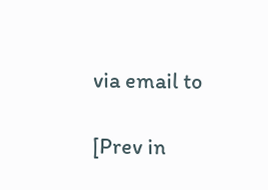via email to

[Prev in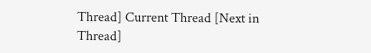Thread] Current Thread [Next in Thread]